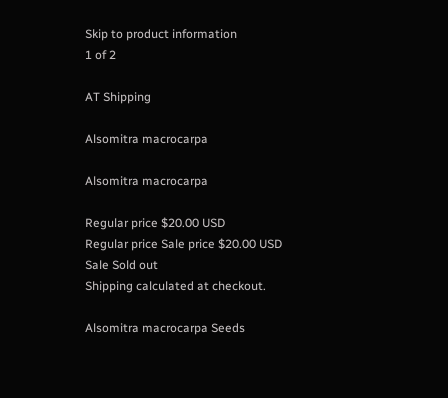Skip to product information
1 of 2

AT Shipping

Alsomitra macrocarpa

Alsomitra macrocarpa

Regular price $20.00 USD
Regular price Sale price $20.00 USD
Sale Sold out
Shipping calculated at checkout.

Alsomitra macrocarpa Seeds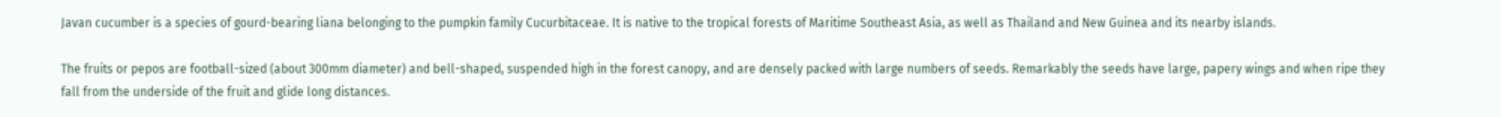Javan cucumber is a species of gourd-bearing liana belonging to the pumpkin family Cucurbitaceae. It is native to the tropical forests of Maritime Southeast Asia, as well as Thailand and New Guinea and its nearby islands.

The fruits or pepos are football-sized (about 300mm diameter) and bell-shaped, suspended high in the forest canopy, and are densely packed with large numbers of seeds. Remarkably the seeds have large, papery wings and when ripe they fall from the underside of the fruit and glide long distances.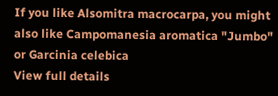If you like Alsomitra macrocarpa, you might also like Campomanesia aromatica "Jumbo" or Garcinia celebica
View full details